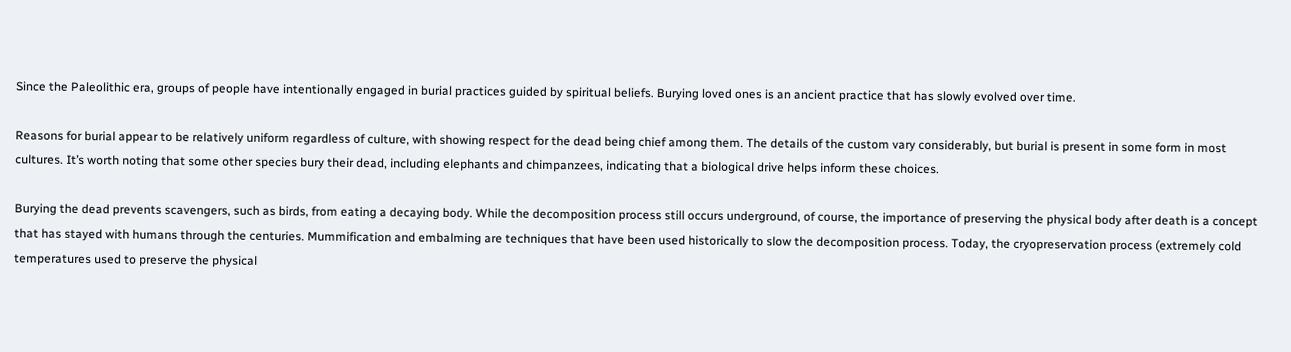Since the Paleolithic era, groups of people have intentionally engaged in burial practices guided by spiritual beliefs. Burying loved ones is an ancient practice that has slowly evolved over time.

Reasons for burial appear to be relatively uniform regardless of culture, with showing respect for the dead being chief among them. The details of the custom vary considerably, but burial is present in some form in most cultures. It’s worth noting that some other species bury their dead, including elephants and chimpanzees, indicating that a biological drive helps inform these choices.

Burying the dead prevents scavengers, such as birds, from eating a decaying body. While the decomposition process still occurs underground, of course, the importance of preserving the physical body after death is a concept that has stayed with humans through the centuries. Mummification and embalming are techniques that have been used historically to slow the decomposition process. Today, the cryopreservation process (extremely cold temperatures used to preserve the physical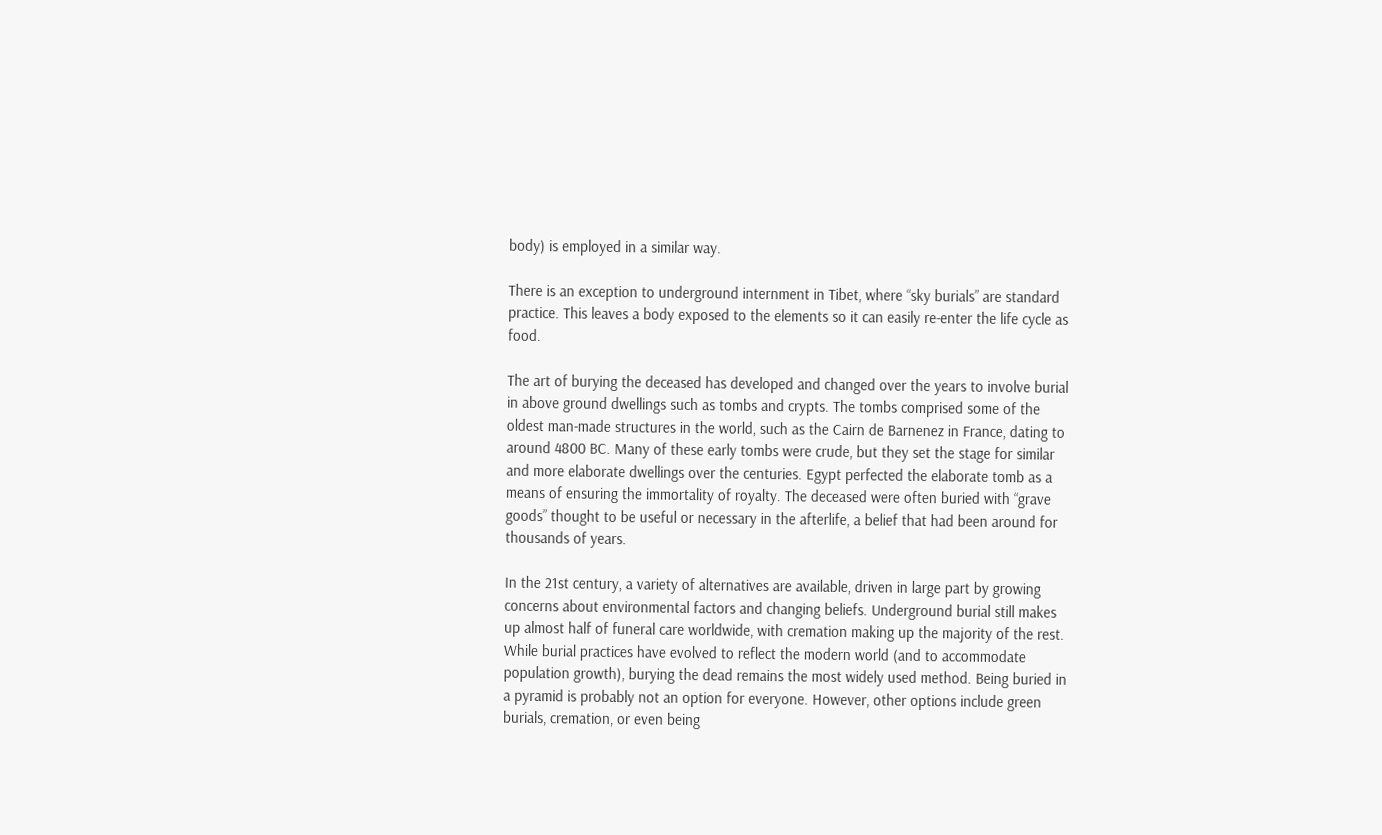body) is employed in a similar way.

There is an exception to underground internment in Tibet, where “sky burials” are standard practice. This leaves a body exposed to the elements so it can easily re-enter the life cycle as food.

The art of burying the deceased has developed and changed over the years to involve burial in above ground dwellings such as tombs and crypts. The tombs comprised some of the oldest man-made structures in the world, such as the Cairn de Barnenez in France, dating to around 4800 BC. Many of these early tombs were crude, but they set the stage for similar and more elaborate dwellings over the centuries. Egypt perfected the elaborate tomb as a means of ensuring the immortality of royalty. The deceased were often buried with “grave goods” thought to be useful or necessary in the afterlife, a belief that had been around for thousands of years.

In the 21st century, a variety of alternatives are available, driven in large part by growing concerns about environmental factors and changing beliefs. Underground burial still makes up almost half of funeral care worldwide, with cremation making up the majority of the rest. While burial practices have evolved to reflect the modern world (and to accommodate population growth), burying the dead remains the most widely used method. Being buried in a pyramid is probably not an option for everyone. However, other options include green burials, cremation, or even being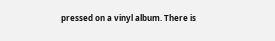pressed on a vinyl album. There is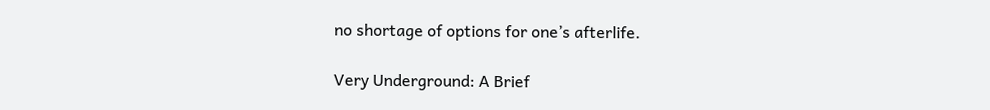no shortage of options for one’s afterlife.

Very Underground: A Brief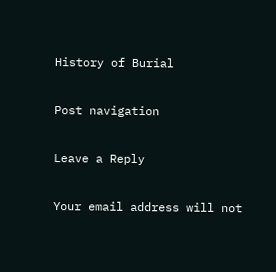History of Burial

Post navigation

Leave a Reply

Your email address will not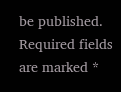be published. Required fields are marked *